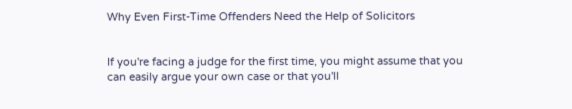Why Even First-Time Offenders Need the Help of Solicitors


If you're facing a judge for the first time, you might assume that you can easily argue your own case or that you'll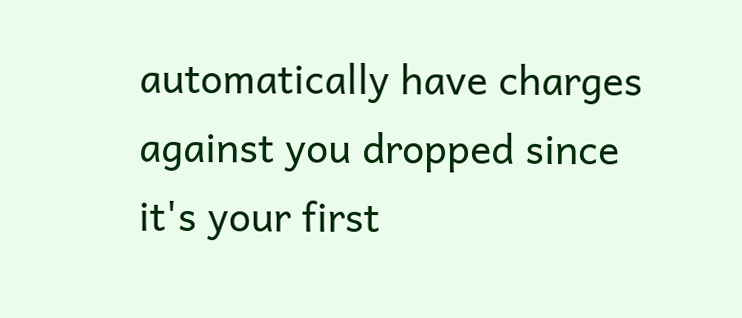automatically have charges against you dropped since it's your first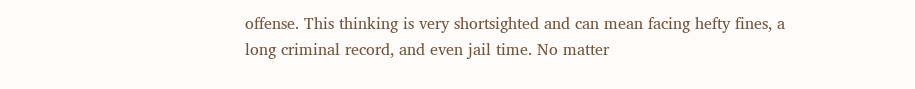offense. This thinking is very shortsighted and can mean facing hefty fines, a long criminal record, and even jail time. No matter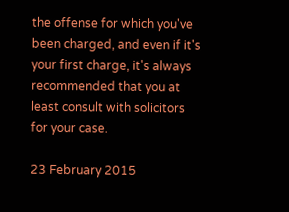the offense for which you've been charged, and even if it's your first charge, it's always recommended that you at least consult with solicitors for your case.

23 February 2015